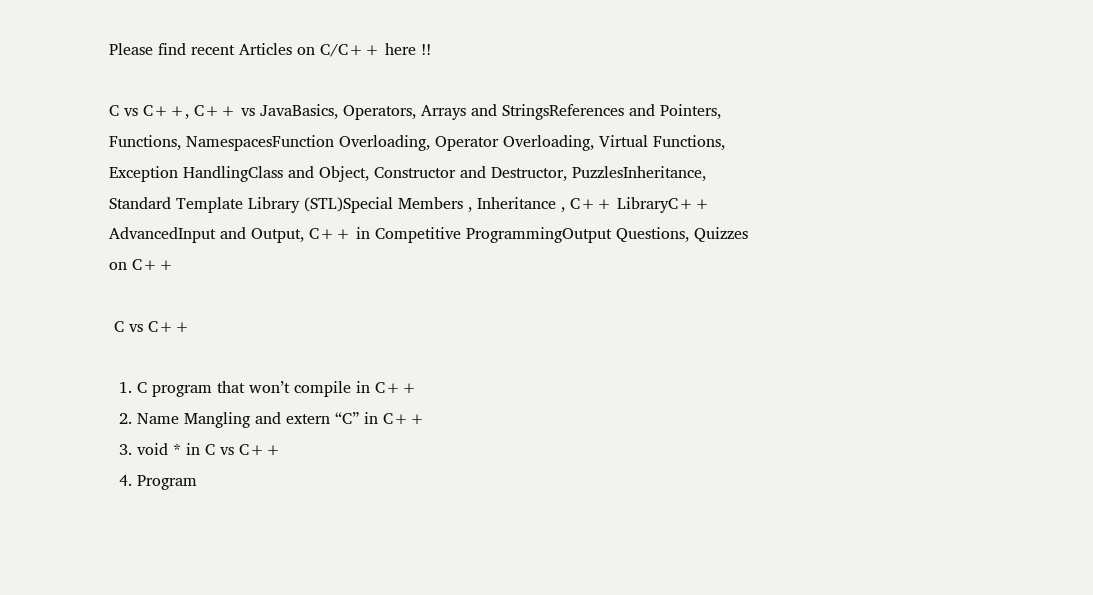Please find recent Articles on C/C++ here !!

C vs C++, C++ vs JavaBasics, Operators, Arrays and StringsReferences and Pointers, Functions, NamespacesFunction Overloading, Operator Overloading, Virtual Functions, Exception HandlingClass and Object, Constructor and Destructor, PuzzlesInheritance, Standard Template Library (STL)Special Members , Inheritance , C++ LibraryC++ AdvancedInput and Output, C++ in Competitive ProgrammingOutput Questions, Quizzes on C++

 C vs C++

  1. C program that won’t compile in C++
  2. Name Mangling and extern “C” in C++
  3. void * in C vs C++
  4. Program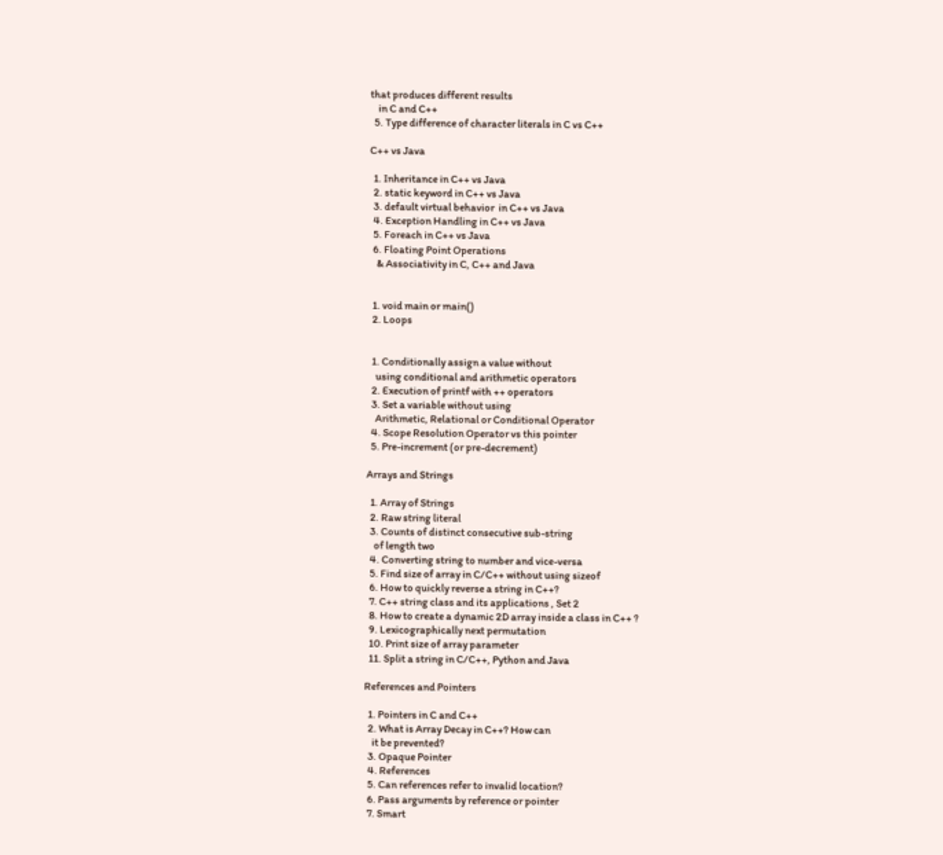that produces different results
    in C and C++
  5. Type difference of character literals in C vs C++

C++ vs Java

  1. Inheritance in C++ vs Java
  2. static keyword in C++ vs Java
  3. default virtual behavior  in C++ vs Java
  4. Exception Handling in C++ vs Java
  5. Foreach in C++ vs Java
  6. Floating Point Operations
    & Associativity in C, C++ and Java


  1. void main or main()
  2. Loops


  1. Conditionally assign a value without
    using conditional and arithmetic operators
  2. Execution of printf with ++ operators
  3. Set a variable without using
    Arithmetic, Relational or Conditional Operator
  4. Scope Resolution Operator vs this pointer
  5. Pre-increment (or pre-decrement)

Arrays and Strings

  1. Array of Strings
  2. Raw string literal
  3. Counts of distinct consecutive sub-string
    of length two
  4. Converting string to number and vice-versa
  5. Find size of array in C/C++ without using sizeof
  6. How to quickly reverse a string in C++?
  7. C++ string class and its applications , Set 2
  8. How to create a dynamic 2D array inside a class in C++ ?
  9. Lexicographically next permutation
  10. Print size of array parameter
  11. Split a string in C/C++, Python and Java

References and Pointers

  1. Pointers in C and C++
  2. What is Array Decay in C++? How can
    it be prevented?
  3. Opaque Pointer
  4. References
  5. Can references refer to invalid location?
  6. Pass arguments by reference or pointer
  7. Smart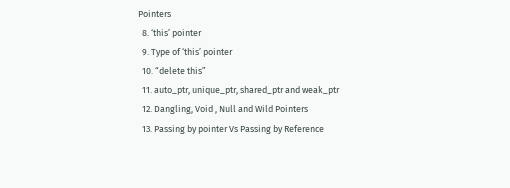Pointers
  8. ‘this’ pointer
  9. Type of ‘this’ pointer
  10. “delete this”
  11. auto_ptr, unique_ptr, shared_ptr and weak_ptr
  12. Dangling, Void , Null and Wild Pointers
  13. Passing by pointer Vs Passing by Reference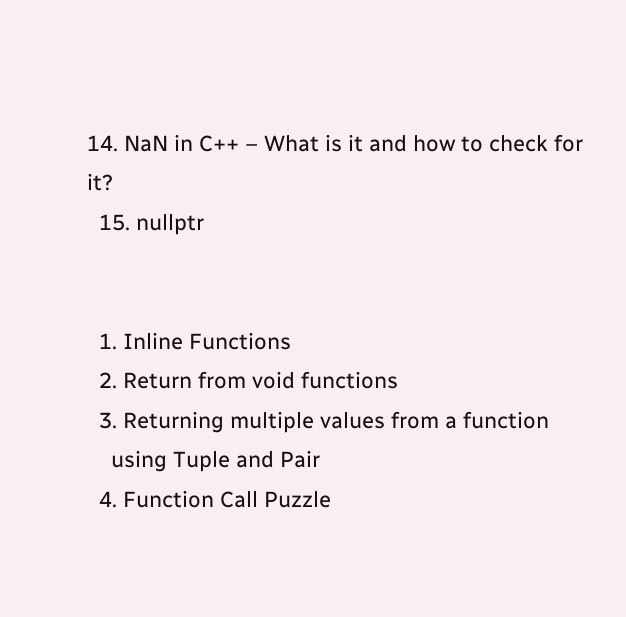14. NaN in C++ – What is it and how to check for it?
  15. nullptr


  1. Inline Functions
  2. Return from void functions
  3. Returning multiple values from a function
    using Tuple and Pair
  4. Function Call Puzzle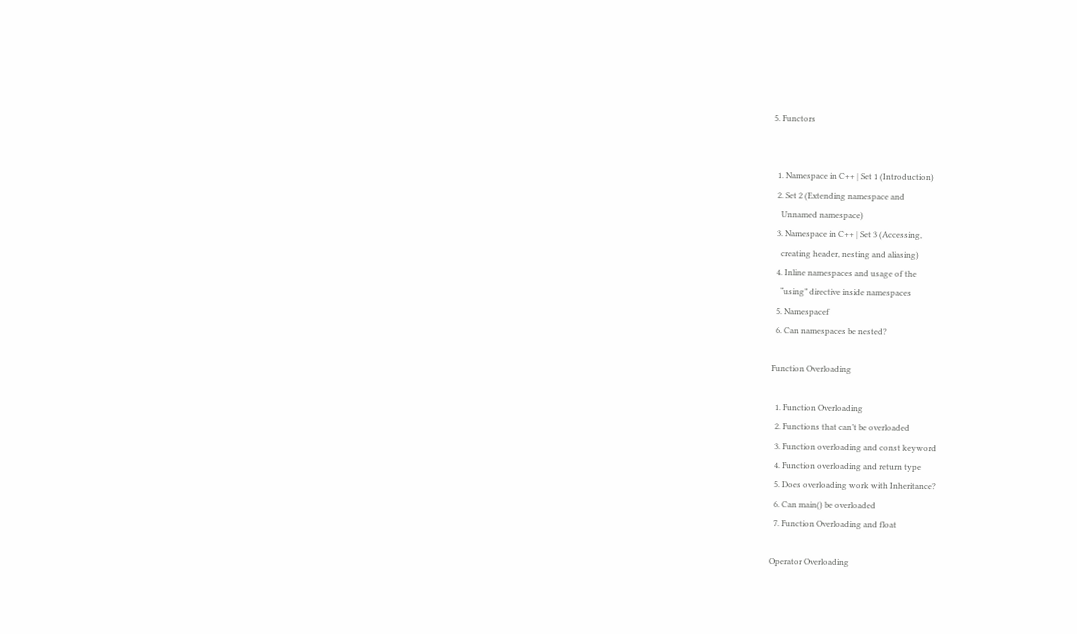5. Functors


  1. Namespace in C++ | Set 1 (Introduction)
  2. Set 2 (Extending namespace and
    Unnamed namespace)
  3. Namespace in C++ | Set 3 (Accessing,
    creating header, nesting and aliasing)
  4. Inline namespaces and usage of the
    “using” directive inside namespaces
  5. Namespacef
  6. Can namespaces be nested?

Function Overloading

  1. Function Overloading
  2. Functions that can’t be overloaded
  3. Function overloading and const keyword
  4. Function overloading and return type
  5. Does overloading work with Inheritance?
  6. Can main() be overloaded
  7. Function Overloading and float

Operator Overloading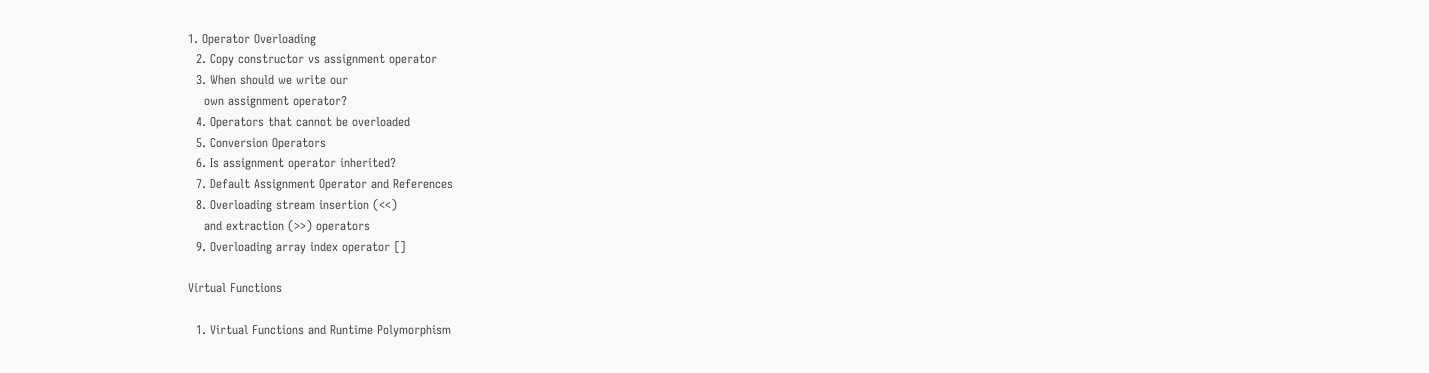1. Operator Overloading
  2. Copy constructor vs assignment operator
  3. When should we write our
    own assignment operator?
  4. Operators that cannot be overloaded
  5. Conversion Operators
  6. Is assignment operator inherited?
  7. Default Assignment Operator and References
  8. Overloading stream insertion (<<)
    and extraction (>>) operators
  9. Overloading array index operator []

Virtual Functions

  1. Virtual Functions and Runtime Polymorphism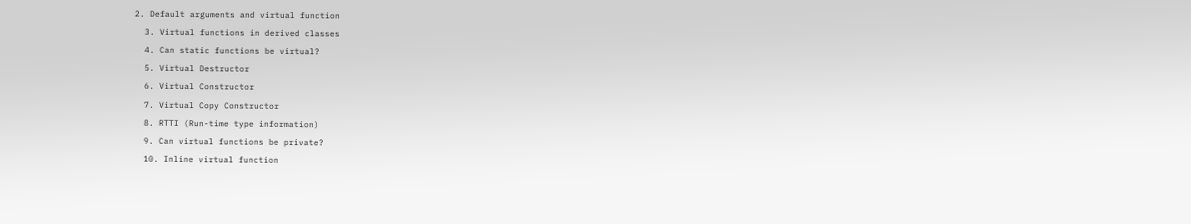2. Default arguments and virtual function
  3. Virtual functions in derived classes
  4. Can static functions be virtual?
  5. Virtual Destructor
  6. Virtual Constructor
  7. Virtual Copy Constructor
  8. RTTI (Run-time type information)
  9. Can virtual functions be private?
  10. Inline virtual function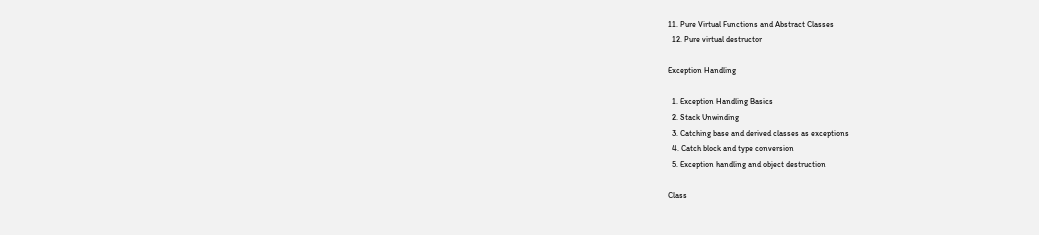11. Pure Virtual Functions and Abstract Classes
  12. Pure virtual destructor

Exception Handling

  1. Exception Handling Basics
  2. Stack Unwinding
  3. Catching base and derived classes as exceptions
  4. Catch block and type conversion
  5. Exception handling and object destruction

Class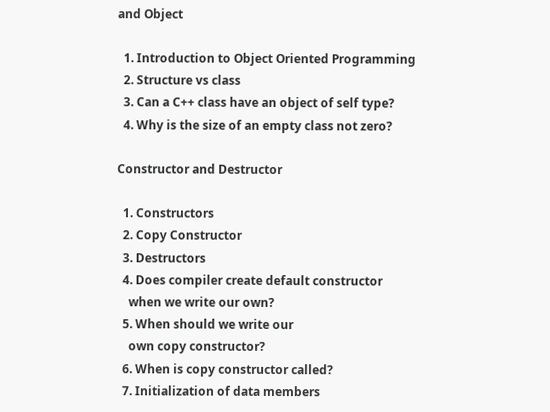and Object

  1. Introduction to Object Oriented Programming
  2. Structure vs class
  3. Can a C++ class have an object of self type?
  4. Why is the size of an empty class not zero?

Constructor and Destructor

  1. Constructors
  2. Copy Constructor
  3. Destructors
  4. Does compiler create default constructor
    when we write our own?
  5. When should we write our
    own copy constructor?
  6. When is copy constructor called?
  7. Initialization of data members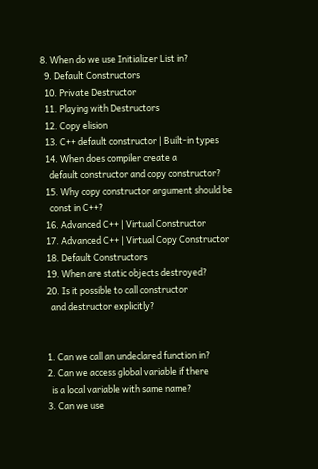8. When do we use Initializer List in?
  9. Default Constructors
  10. Private Destructor
  11. Playing with Destructors
  12. Copy elision
  13. C++ default constructor | Built-in types
  14. When does compiler create a
    default constructor and copy constructor?
  15. Why copy constructor argument should be
    const in C++?
  16. Advanced C++ | Virtual Constructor
  17. Advanced C++ | Virtual Copy Constructor
  18. Default Constructors
  19. When are static objects destroyed?
  20. Is it possible to call constructor
    and destructor explicitly?


  1. Can we call an undeclared function in?
  2. Can we access global variable if there
    is a local variable with same name?
  3. Can we use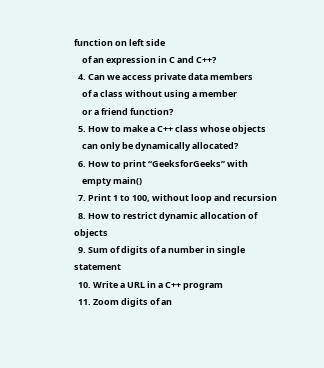function on left side
    of an expression in C and C++?
  4. Can we access private data members
    of a class without using a member
    or a friend function?
  5. How to make a C++ class whose objects
    can only be dynamically allocated?
  6. How to print “GeeksforGeeks” with
    empty main()
  7. Print 1 to 100, without loop and recursion
  8. How to restrict dynamic allocation of objects
  9. Sum of digits of a number in single statement
  10. Write a URL in a C++ program
  11. Zoom digits of an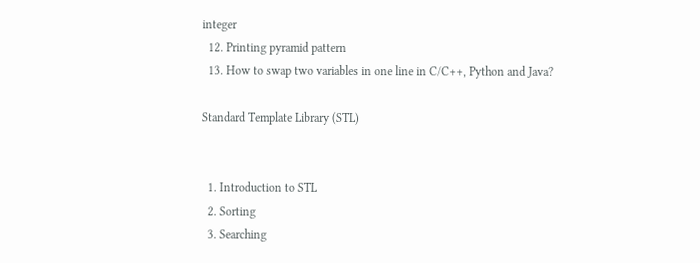integer
  12. Printing pyramid pattern
  13. How to swap two variables in one line in C/C++, Python and Java?

Standard Template Library (STL)


  1. Introduction to STL
  2. Sorting
  3. Searching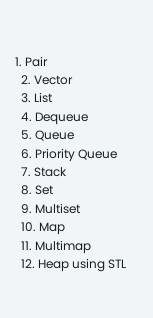1. Pair
  2. Vector
  3. List
  4. Dequeue
  5. Queue
  6. Priority Queue
  7. Stack
  8. Set
  9. Multiset
  10. Map
  11. Multimap
  12. Heap using STL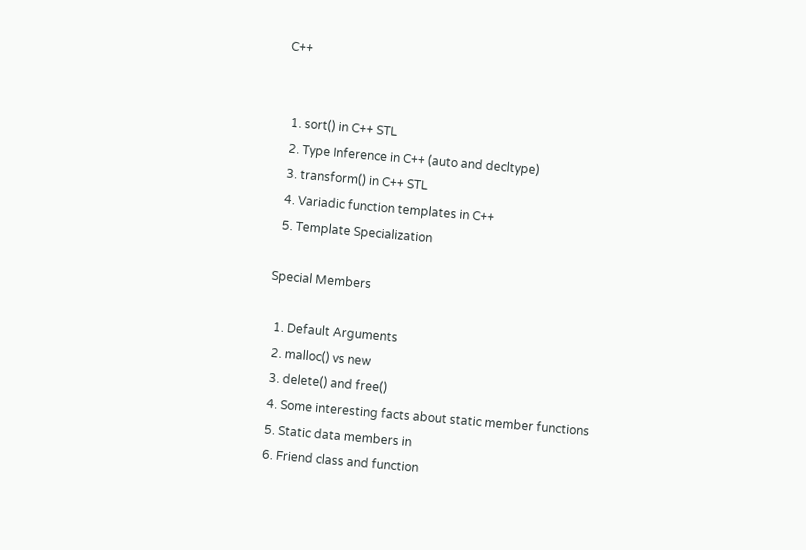C++


  1. sort() in C++ STL
  2. Type Inference in C++ (auto and decltype)
  3. transform() in C++ STL
  4. Variadic function templates in C++
  5. Template Specialization

Special Members

  1. Default Arguments
  2. malloc() vs new
  3. delete() and free()
  4. Some interesting facts about static member functions
  5. Static data members in
  6. Friend class and function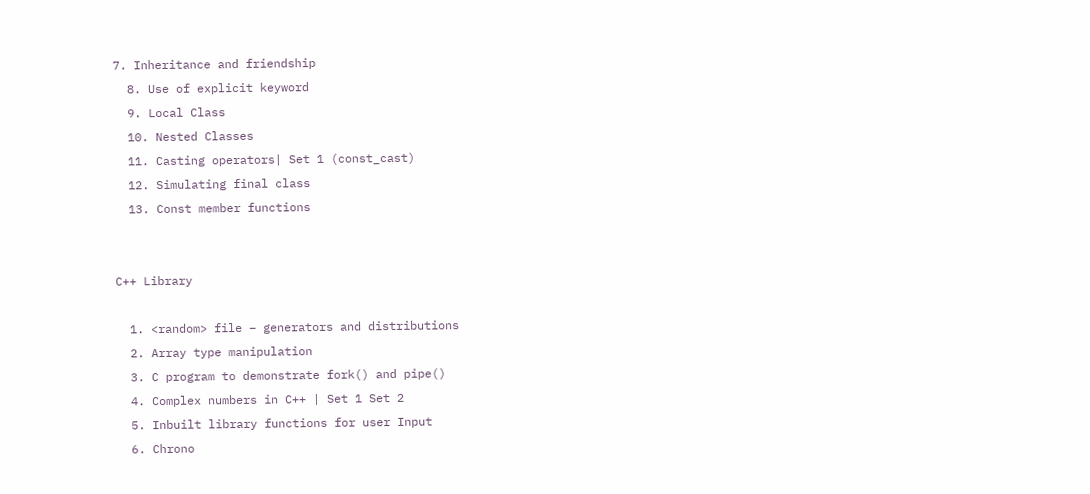7. Inheritance and friendship
  8. Use of explicit keyword
  9. Local Class
  10. Nested Classes
  11. Casting operators| Set 1 (const_cast)
  12. Simulating final class
  13. Const member functions


C++ Library

  1. <random> file – generators and distributions
  2. Array type manipulation
  3. C program to demonstrate fork() and pipe()
  4. Complex numbers in C++ | Set 1 Set 2
  5. Inbuilt library functions for user Input
  6. Chrono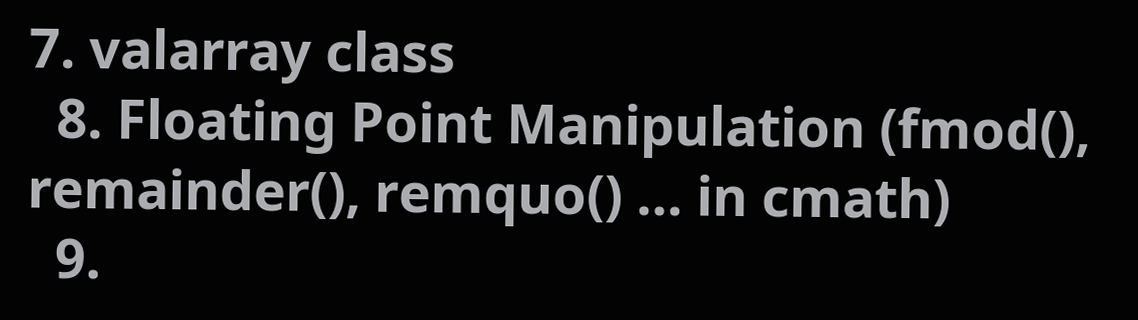7. valarray class
  8. Floating Point Manipulation (fmod(), remainder(), remquo() … in cmath)
  9.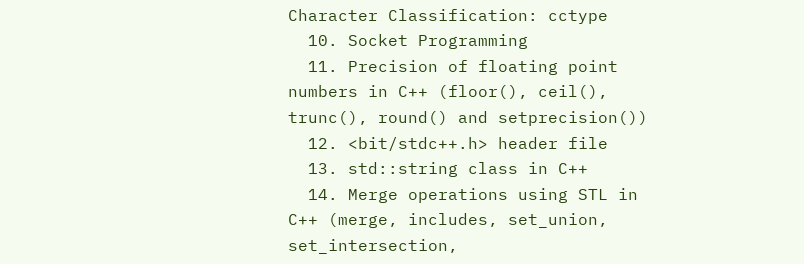Character Classification: cctype
  10. Socket Programming
  11. Precision of floating point numbers in C++ (floor(), ceil(), trunc(), round() and setprecision())
  12. <bit/stdc++.h> header file
  13. std::string class in C++
  14. Merge operations using STL in C++ (merge, includes, set_union, set_intersection,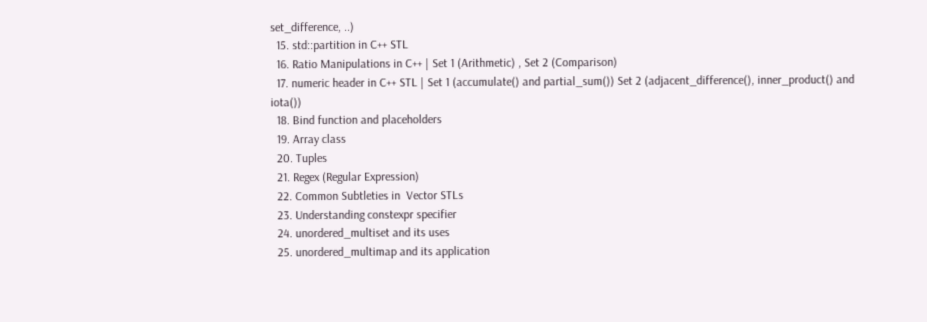set_difference, ..)
  15. std::partition in C++ STL
  16. Ratio Manipulations in C++ | Set 1 (Arithmetic) , Set 2 (Comparison)
  17. numeric header in C++ STL | Set 1 (accumulate() and partial_sum()) Set 2 (adjacent_difference(), inner_product() and iota())
  18. Bind function and placeholders
  19. Array class
  20. Tuples
  21. Regex (Regular Expression)
  22. Common Subtleties in  Vector STLs
  23. Understanding constexpr specifier
  24. unordered_multiset and its uses
  25. unordered_multimap and its application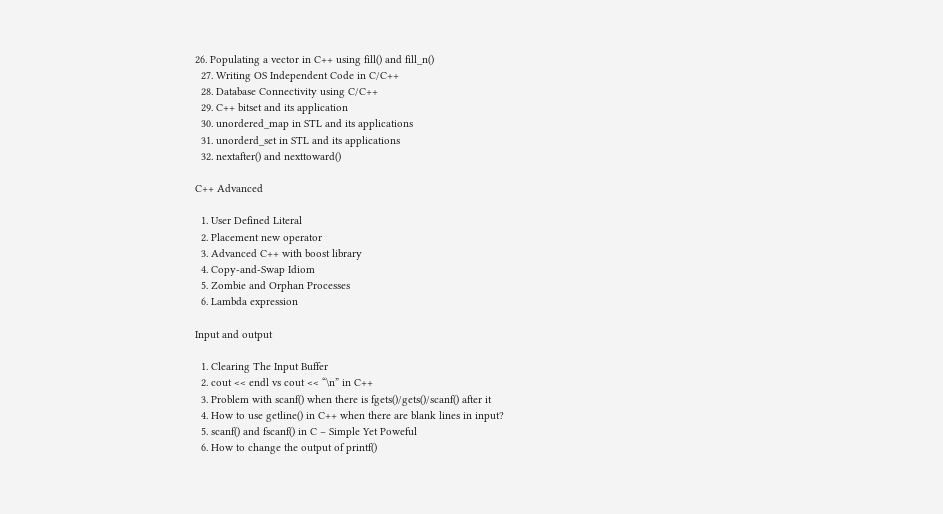26. Populating a vector in C++ using fill() and fill_n()
  27. Writing OS Independent Code in C/C++
  28. Database Connectivity using C/C++
  29. C++ bitset and its application
  30. unordered_map in STL and its applications
  31. unorderd_set in STL and its applications
  32. nextafter() and nexttoward()

C++ Advanced

  1. User Defined Literal
  2. Placement new operator
  3. Advanced C++ with boost library
  4. Copy-and-Swap Idiom
  5. Zombie and Orphan Processes
  6. Lambda expression

Input and output

  1. Clearing The Input Buffer
  2. cout << endl vs cout << “\n” in C++
  3. Problem with scanf() when there is fgets()/gets()/scanf() after it
  4. How to use getline() in C++ when there are blank lines in input?
  5. scanf() and fscanf() in C – Simple Yet Poweful
  6. How to change the output of printf()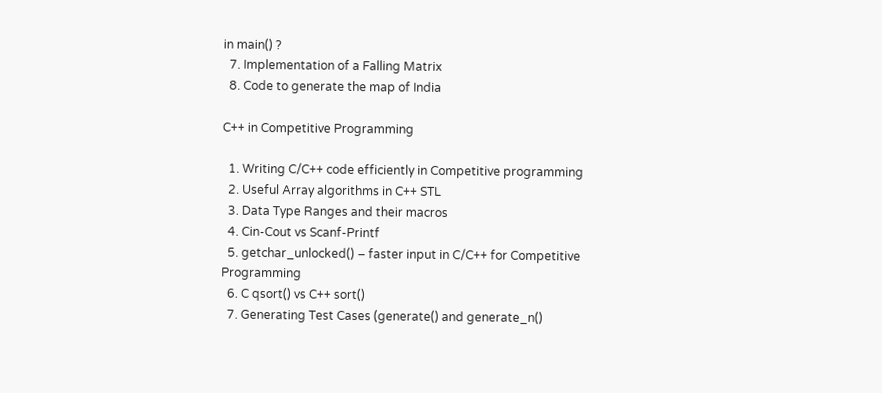in main() ?
  7. Implementation of a Falling Matrix
  8. Code to generate the map of India

C++ in Competitive Programming

  1. Writing C/C++ code efficiently in Competitive programming
  2. Useful Array algorithms in C++ STL
  3. Data Type Ranges and their macros
  4. Cin-Cout vs Scanf-Printf
  5. getchar_unlocked() – faster input in C/C++ for Competitive Programming
  6. C qsort() vs C++ sort()
  7. Generating Test Cases (generate() and generate_n()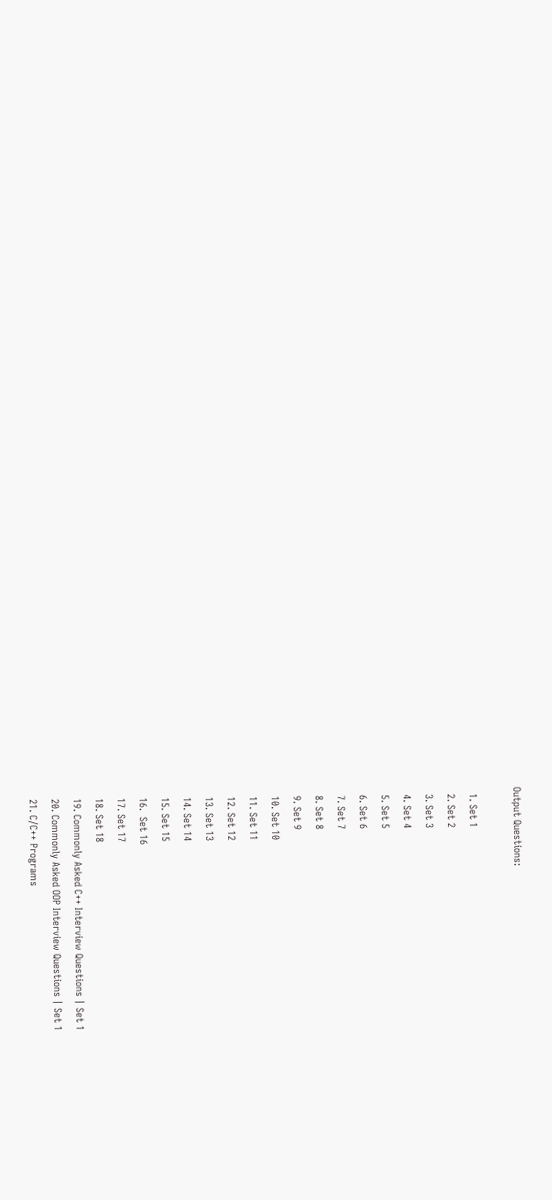Output Questions:

  1. Set 1
  2. Set 2
  3. Set 3
  4. Set 4
  5. Set 5
  6. Set 6
  7. Set 7
  8. Set 8
  9. Set 9
  10. Set 10
  11. Set 11
  12. Set 12
  13. Set 13
  14. Set 14
  15. Set 15
  16.  Set 16
  17. Set 17
  18. Set 18
  19. Commonly Asked C++ Interview Questions | Set 1
  20. Commonly Asked OOP Interview Questions | Set 1
  21. C/C++ Programs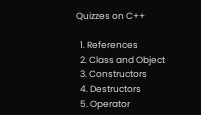Quizzes on C++

  1. References
  2. Class and Object
  3. Constructors
  4. Destructors
  5. Operator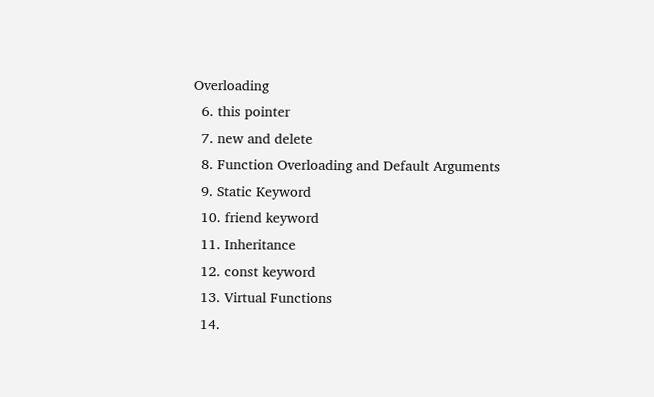Overloading
  6. this pointer
  7. new and delete
  8. Function Overloading and Default Arguments
  9. Static Keyword
  10. friend keyword
  11. Inheritance
  12. const keyword
  13. Virtual Functions
  14.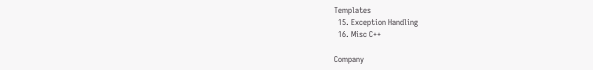Templates
  15. Exception Handling
  16. Misc C++

Company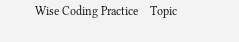Wise Coding Practice    Topic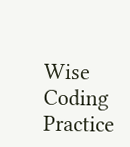Wise Coding Practice